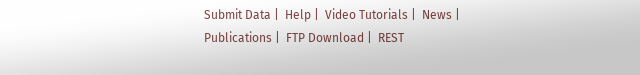Submit Data |  Help |  Video Tutorials |  News |  Publications |  FTP Download |  REST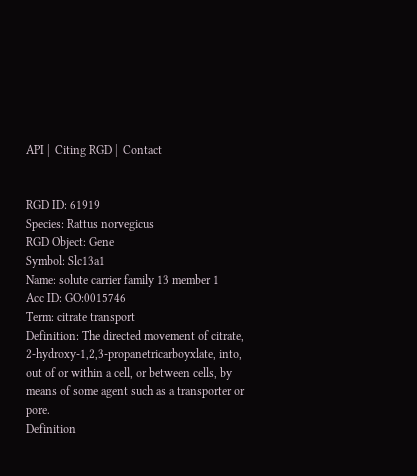API |  Citing RGD |  Contact


RGD ID: 61919
Species: Rattus norvegicus
RGD Object: Gene
Symbol: Slc13a1
Name: solute carrier family 13 member 1
Acc ID: GO:0015746
Term: citrate transport
Definition: The directed movement of citrate, 2-hydroxy-1,2,3-propanetricarboyxlate, into, out of or within a cell, or between cells, by means of some agent such as a transporter or pore.
Definition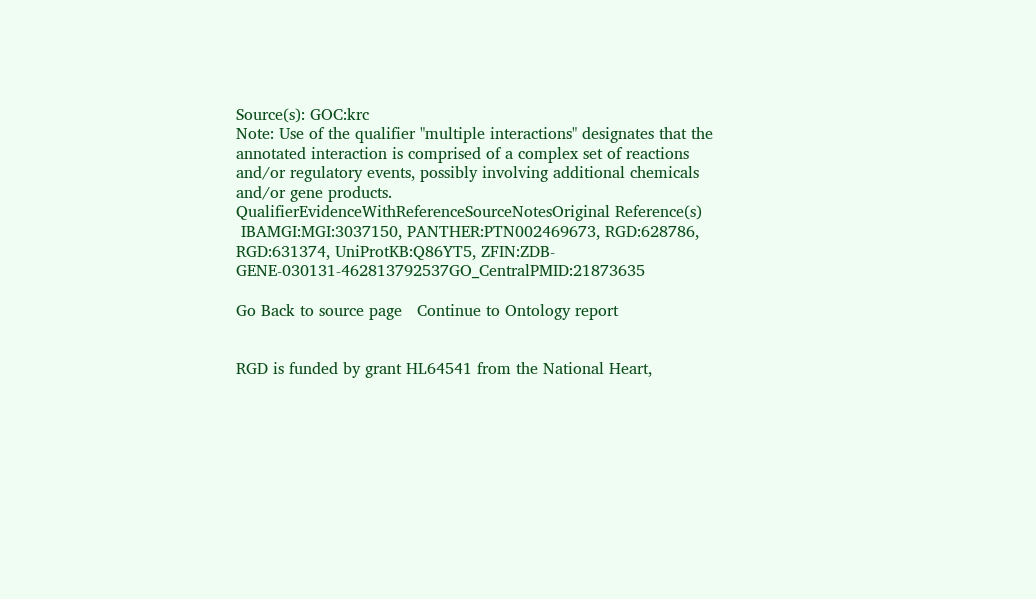Source(s): GOC:krc
Note: Use of the qualifier "multiple interactions" designates that the annotated interaction is comprised of a complex set of reactions and/or regulatory events, possibly involving additional chemicals and/or gene products.
QualifierEvidenceWithReferenceSourceNotesOriginal Reference(s)
 IBAMGI:MGI:3037150, PANTHER:PTN002469673, RGD:628786, RGD:631374, UniProtKB:Q86YT5, ZFIN:ZDB-GENE-030131-462813792537GO_CentralPMID:21873635

Go Back to source page   Continue to Ontology report


RGD is funded by grant HL64541 from the National Heart,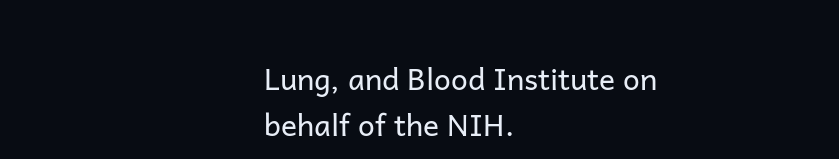Lung, and Blood Institute on behalf of the NIH.